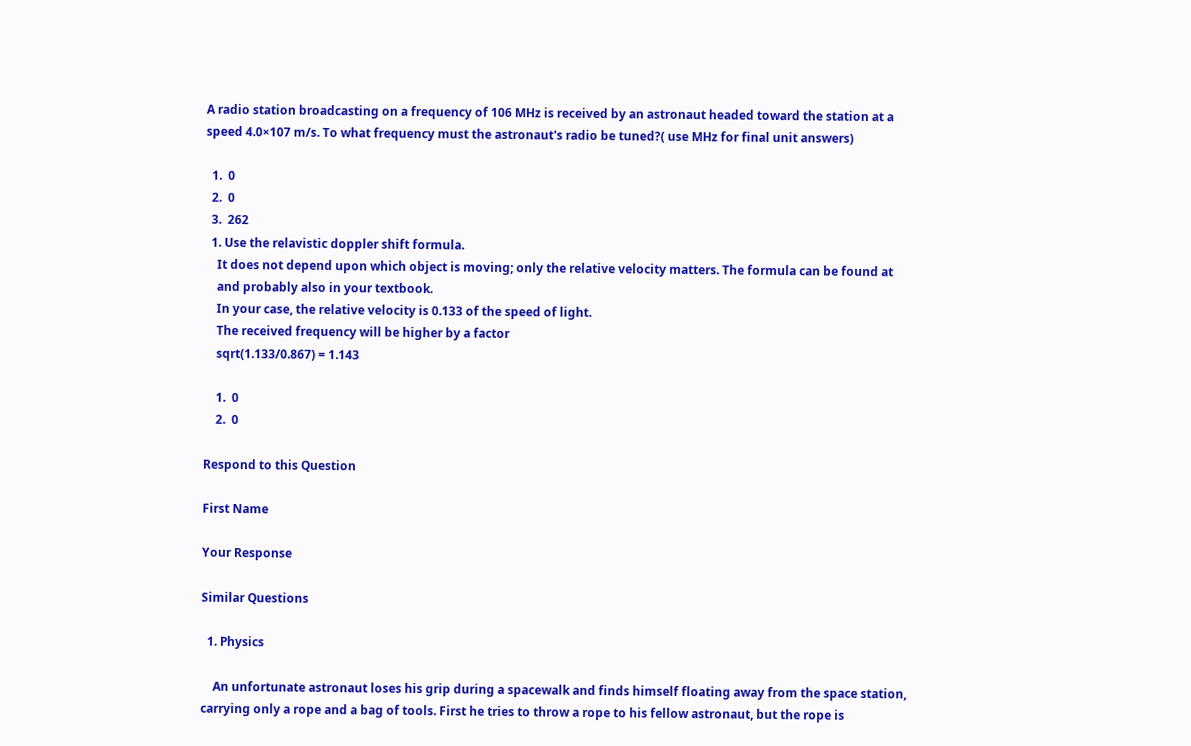A radio station broadcasting on a frequency of 106 MHz is received by an astronaut headed toward the station at a speed 4.0×107 m/s. To what frequency must the astronaut's radio be tuned?( use MHz for final unit answers)

  1.  0
  2.  0
  3.  262
  1. Use the relavistic doppler shift formula.
    It does not depend upon which object is moving; only the relative velocity matters. The formula can be found at
    and probably also in your textbook.
    In your case, the relative velocity is 0.133 of the speed of light.
    The received frequency will be higher by a factor
    sqrt(1.133/0.867) = 1.143

    1.  0
    2.  0

Respond to this Question

First Name

Your Response

Similar Questions

  1. Physics

    An unfortunate astronaut loses his grip during a spacewalk and finds himself floating away from the space station, carrying only a rope and a bag of tools. First he tries to throw a rope to his fellow astronaut, but the rope is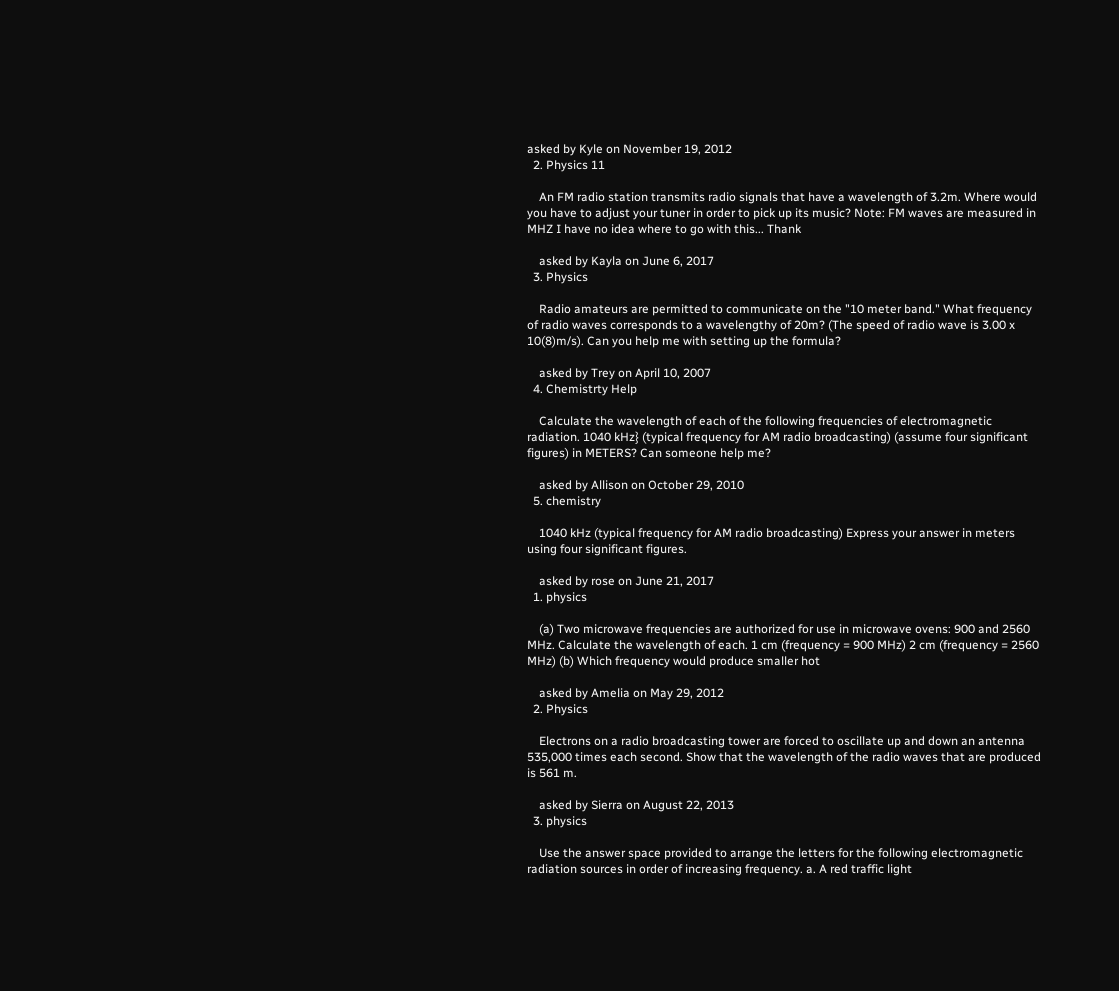asked by Kyle on November 19, 2012
  2. Physics 11

    An FM radio station transmits radio signals that have a wavelength of 3.2m. Where would you have to adjust your tuner in order to pick up its music? Note: FM waves are measured in MHZ I have no idea where to go with this... Thank

    asked by Kayla on June 6, 2017
  3. Physics

    Radio amateurs are permitted to communicate on the "10 meter band." What frequency of radio waves corresponds to a wavelengthy of 20m? (The speed of radio wave is 3.00 x 10(8)m/s). Can you help me with setting up the formula?

    asked by Trey on April 10, 2007
  4. Chemistrty Help

    Calculate the wavelength of each of the following frequencies of electromagnetic radiation. 1040 kHz} (typical frequency for AM radio broadcasting) (assume four significant figures) in METERS? Can someone help me?

    asked by Allison on October 29, 2010
  5. chemistry

    1040 kHz (typical frequency for AM radio broadcasting) Express your answer in meters using four significant figures.

    asked by rose on June 21, 2017
  1. physics

    (a) Two microwave frequencies are authorized for use in microwave ovens: 900 and 2560 MHz. Calculate the wavelength of each. 1 cm (frequency = 900 MHz) 2 cm (frequency = 2560 MHz) (b) Which frequency would produce smaller hot

    asked by Amelia on May 29, 2012
  2. Physics

    Electrons on a radio broadcasting tower are forced to oscillate up and down an antenna 535,000 times each second. Show that the wavelength of the radio waves that are produced is 561 m.

    asked by Sierra on August 22, 2013
  3. physics

    Use the answer space provided to arrange the letters for the following electromagnetic radiation sources in order of increasing frequency. a. A red traffic light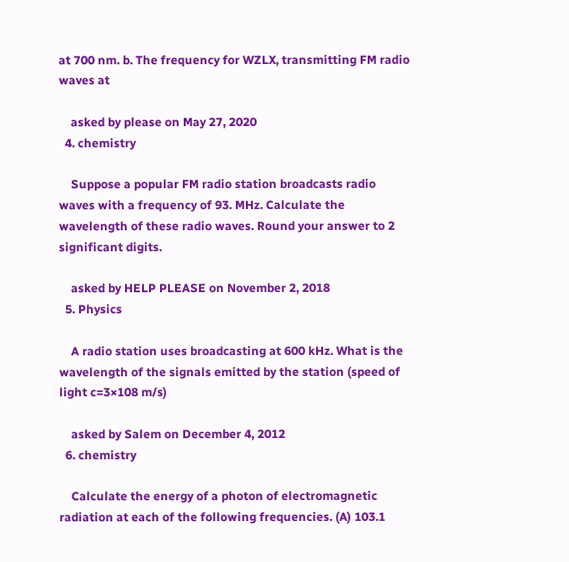at 700 nm. b. The frequency for WZLX, transmitting FM radio waves at

    asked by please on May 27, 2020
  4. chemistry

    Suppose a popular FM radio station broadcasts radio waves with a frequency of 93. MHz. Calculate the wavelength of these radio waves. Round your answer to 2 significant digits.

    asked by HELP PLEASE on November 2, 2018
  5. Physics

    A radio station uses broadcasting at 600 kHz. What is the wavelength of the signals emitted by the station (speed of light c=3×108 m/s)

    asked by Salem on December 4, 2012
  6. chemistry

    Calculate the energy of a photon of electromagnetic radiation at each of the following frequencies. (A) 103.1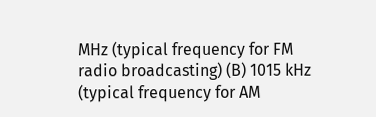MHz (typical frequency for FM radio broadcasting) (B) 1015 kHz (typical frequency for AM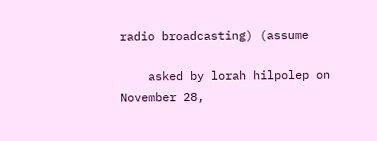radio broadcasting) (assume

    asked by lorah hilpolep on November 28,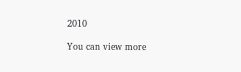2010

You can view more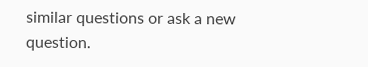similar questions or ask a new question.